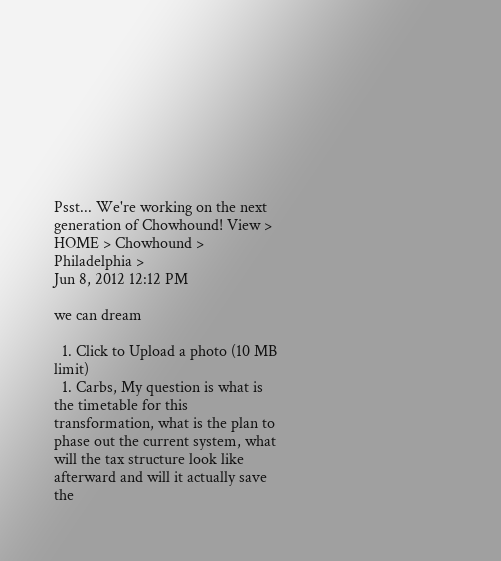Psst... We're working on the next generation of Chowhound! View >
HOME > Chowhound > Philadelphia >
Jun 8, 2012 12:12 PM

we can dream

  1. Click to Upload a photo (10 MB limit)
  1. Carbs, My question is what is the timetable for this transformation, what is the plan to phase out the current system, what will the tax structure look like afterward and will it actually save the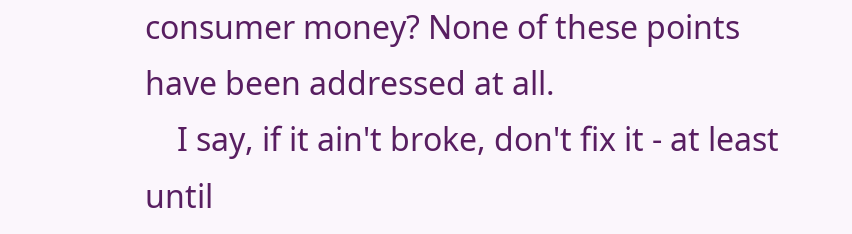consumer money? None of these points have been addressed at all.
    I say, if it ain't broke, don't fix it - at least until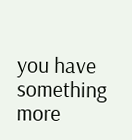you have something more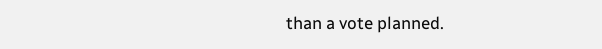than a vote planned.